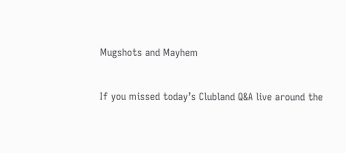Mugshots and Mayhem

If you missed today’s Clubland Q&A live around the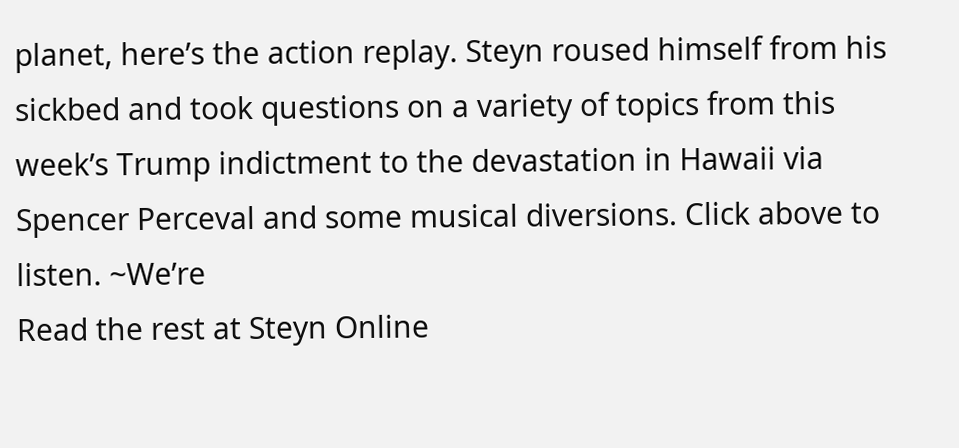planet, here’s the action replay. Steyn roused himself from his sickbed and took questions on a variety of topics from this week’s Trump indictment to the devastation in Hawaii via Spencer Perceval and some musical diversions. Click above to listen. ~We’re
Read the rest at Steyn Online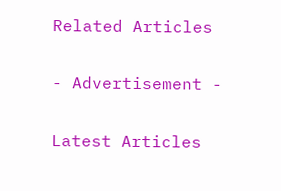Related Articles

- Advertisement -

Latest Articles